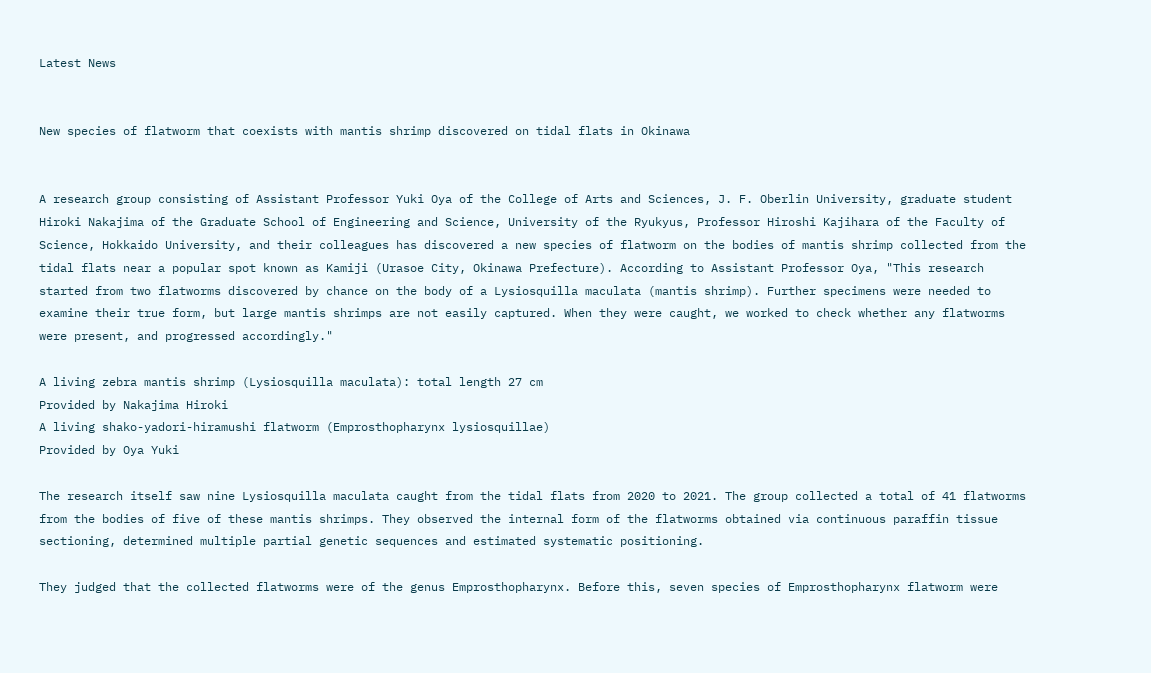Latest News


New species of flatworm that coexists with mantis shrimp discovered on tidal flats in Okinawa


A research group consisting of Assistant Professor Yuki Oya of the College of Arts and Sciences, J. F. Oberlin University, graduate student Hiroki Nakajima of the Graduate School of Engineering and Science, University of the Ryukyus, Professor Hiroshi Kajihara of the Faculty of Science, Hokkaido University, and their colleagues has discovered a new species of flatworm on the bodies of mantis shrimp collected from the tidal flats near a popular spot known as Kamiji (Urasoe City, Okinawa Prefecture). According to Assistant Professor Oya, "This research started from two flatworms discovered by chance on the body of a Lysiosquilla maculata (mantis shrimp). Further specimens were needed to examine their true form, but large mantis shrimps are not easily captured. When they were caught, we worked to check whether any flatworms were present, and progressed accordingly."

A living zebra mantis shrimp (Lysiosquilla maculata): total length 27 cm
Provided by Nakajima Hiroki
A living shako-yadori-hiramushi flatworm (Emprosthopharynx lysiosquillae)
Provided by Oya Yuki

The research itself saw nine Lysiosquilla maculata caught from the tidal flats from 2020 to 2021. The group collected a total of 41 flatworms from the bodies of five of these mantis shrimps. They observed the internal form of the flatworms obtained via continuous paraffin tissue sectioning, determined multiple partial genetic sequences and estimated systematic positioning.

They judged that the collected flatworms were of the genus Emprosthopharynx. Before this, seven species of Emprosthopharynx flatworm were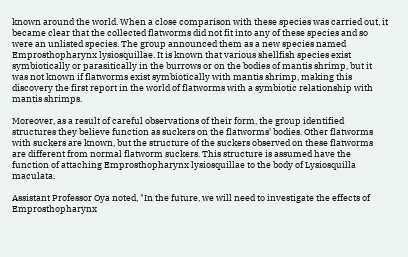known around the world. When a close comparison with these species was carried out, it became clear that the collected flatworms did not fit into any of these species and so were an unlisted species. The group announced them as a new species named Emprosthopharynx lysiosquillae. It is known that various shellfish species exist symbiotically or parasitically in the burrows or on the bodies of mantis shrimp, but it was not known if flatworms exist symbiotically with mantis shrimp, making this discovery the first report in the world of flatworms with a symbiotic relationship with mantis shrimps.

Moreover, as a result of careful observations of their form, the group identified structures they believe function as suckers on the flatworms' bodies. Other flatworms with suckers are known, but the structure of the suckers observed on these flatworms are different from normal flatworm suckers. This structure is assumed have the function of attaching Emprosthopharynx lysiosquillae to the body of Lysiosquilla maculata.

Assistant Professor Oya noted, "In the future, we will need to investigate the effects of Emprosthopharynx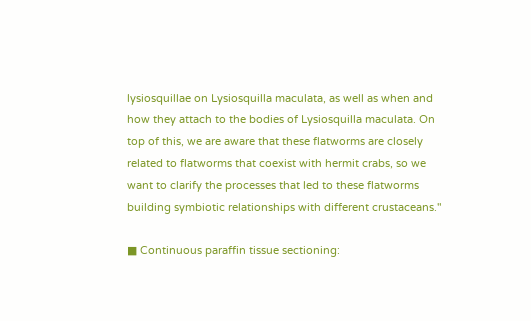lysiosquillae on Lysiosquilla maculata, as well as when and how they attach to the bodies of Lysiosquilla maculata. On top of this, we are aware that these flatworms are closely related to flatworms that coexist with hermit crabs, so we want to clarify the processes that led to these flatworms building symbiotic relationships with different crustaceans."

■ Continuous paraffin tissue sectioning: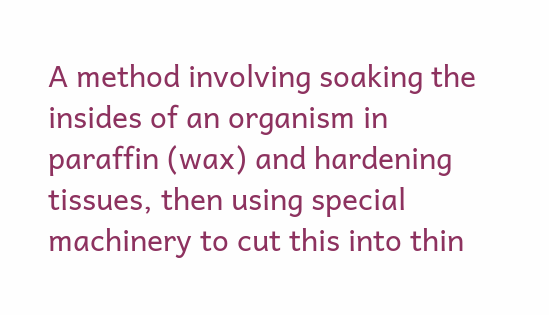A method involving soaking the insides of an organism in paraffin (wax) and hardening tissues, then using special machinery to cut this into thin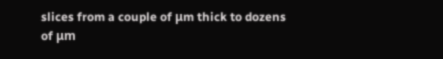slices from a couple of μm thick to dozens of μm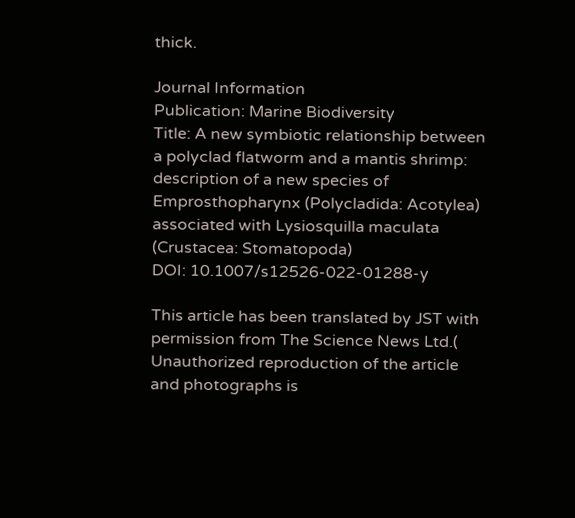thick.

Journal Information
Publication: Marine Biodiversity
Title: A new symbiotic relationship between a polyclad flatworm and a mantis shrimp: description of a new species of Emprosthopharynx (Polycladida: Acotylea) associated with Lysiosquilla maculata (Crustacea: Stomatopoda)
DOI: 10.1007/s12526-022-01288-y

This article has been translated by JST with permission from The Science News Ltd.( Unauthorized reproduction of the article and photographs is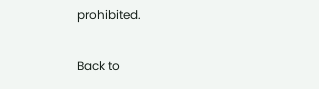prohibited.

Back to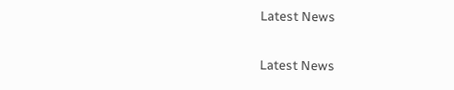Latest News

Latest News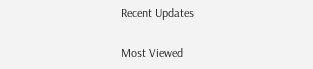Recent Updates

Most Viewed